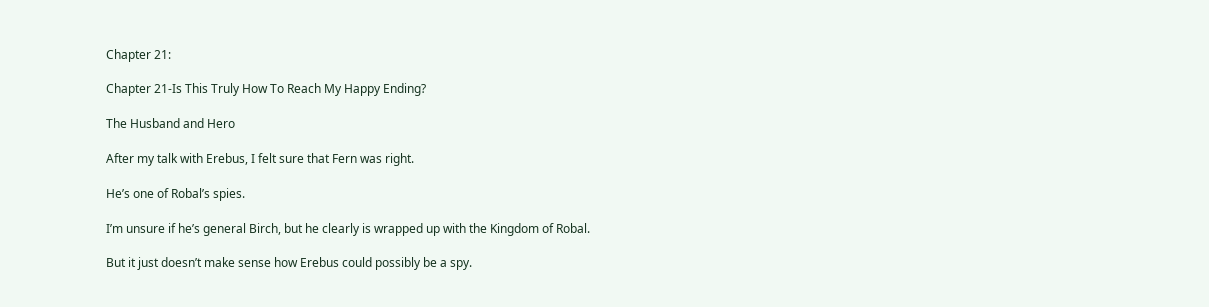Chapter 21:

Chapter 21-Is This Truly How To Reach My Happy Ending?

The Husband and Hero

After my talk with Erebus, I felt sure that Fern was right.

He’s one of Robal’s spies.

I’m unsure if he’s general Birch, but he clearly is wrapped up with the Kingdom of Robal.

But it just doesn’t make sense how Erebus could possibly be a spy.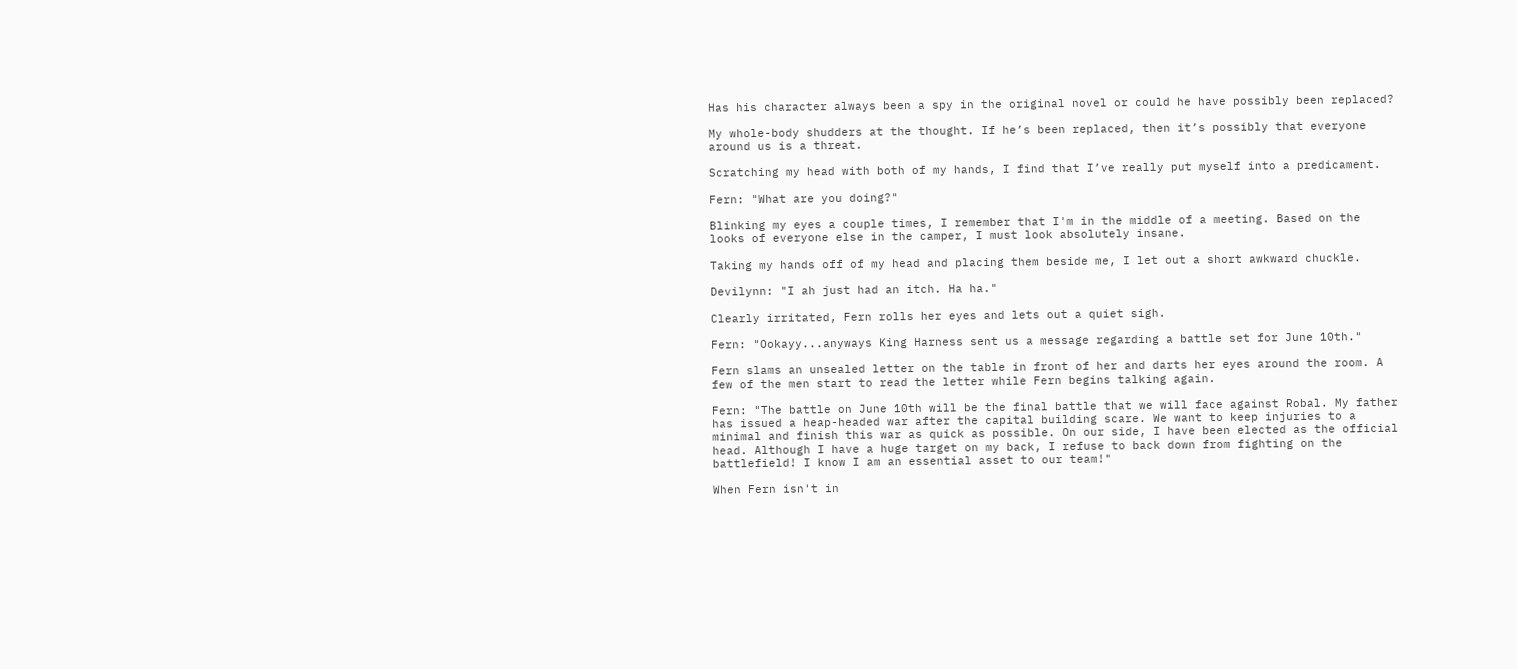Has his character always been a spy in the original novel or could he have possibly been replaced?

My whole-body shudders at the thought. If he’s been replaced, then it’s possibly that everyone around us is a threat.

Scratching my head with both of my hands, I find that I’ve really put myself into a predicament.

Fern: "What are you doing?"

Blinking my eyes a couple times, I remember that I'm in the middle of a meeting. Based on the looks of everyone else in the camper, I must look absolutely insane.

Taking my hands off of my head and placing them beside me, I let out a short awkward chuckle.

Devilynn: "I ah just had an itch. Ha ha."

Clearly irritated, Fern rolls her eyes and lets out a quiet sigh.

Fern: "Ookayy...anyways King Harness sent us a message regarding a battle set for June 10th."

Fern slams an unsealed letter on the table in front of her and darts her eyes around the room. A few of the men start to read the letter while Fern begins talking again.

Fern: "The battle on June 10th will be the final battle that we will face against Robal. My father has issued a heap-headed war after the capital building scare. We want to keep injuries to a minimal and finish this war as quick as possible. On our side, I have been elected as the official head. Although I have a huge target on my back, I refuse to back down from fighting on the battlefield! I know I am an essential asset to our team!"

When Fern isn't in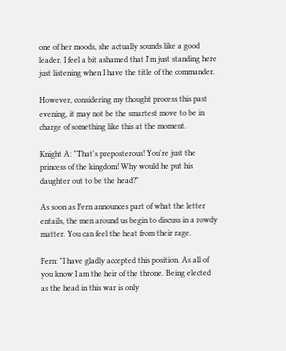one of her moods, she actually sounds like a good leader. I feel a bit ashamed that I'm just standing here just listening when I have the title of the commander.

However, considering my thought process this past evening, it may not be the smartest move to be in charge of something like this at the moment.

Knight A: "That's preposterous! You're just the princess of the kingdom! Why would he put his daughter out to be the head?"

As soon as Fern announces part of what the letter entails, the men around us begin to discuss in a rowdy matter. You can feel the heat from their rage.

Fern: "I have gladly accepted this position. As all of you know I am the heir of the throne. Being elected as the head in this war is only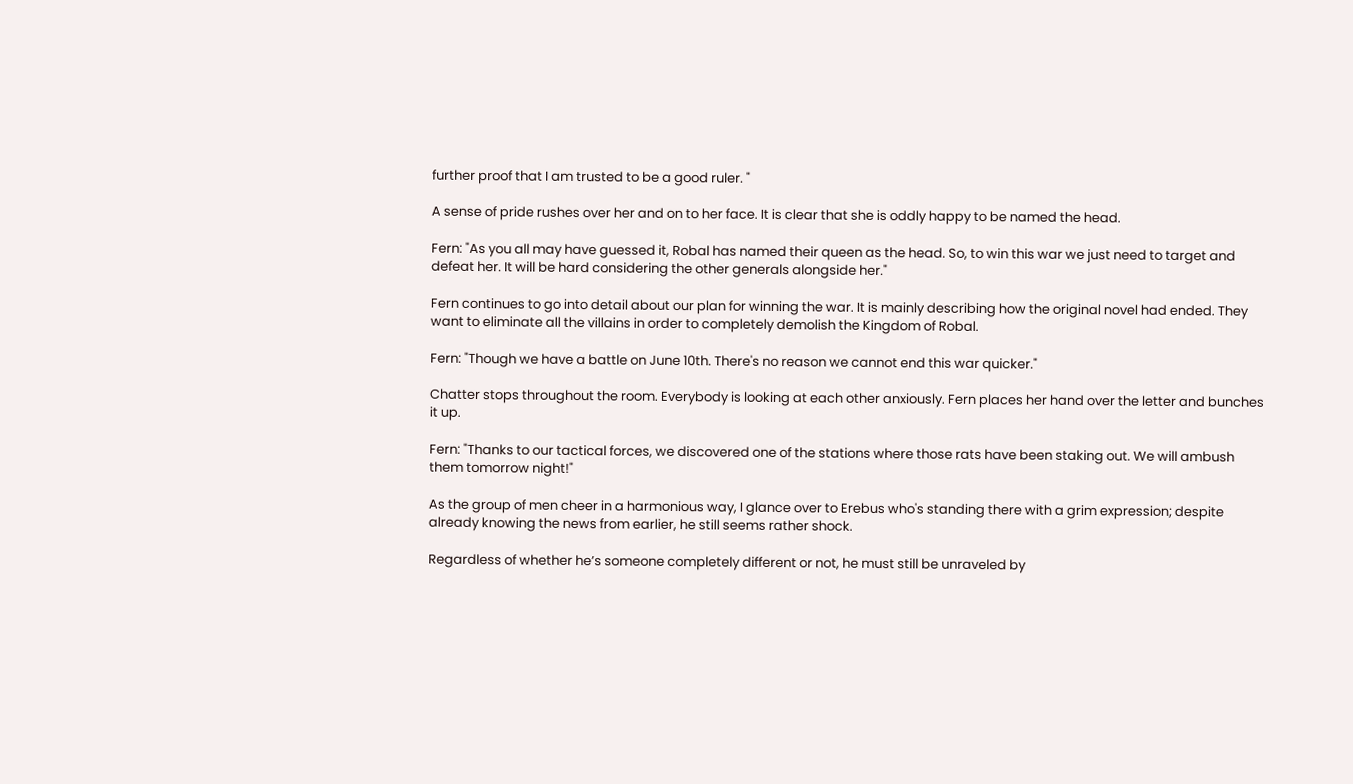further proof that I am trusted to be a good ruler. "

A sense of pride rushes over her and on to her face. It is clear that she is oddly happy to be named the head.

Fern: "As you all may have guessed it, Robal has named their queen as the head. So, to win this war we just need to target and defeat her. It will be hard considering the other generals alongside her."

Fern continues to go into detail about our plan for winning the war. It is mainly describing how the original novel had ended. They want to eliminate all the villains in order to completely demolish the Kingdom of Robal.

Fern: "Though we have a battle on June 10th. There's no reason we cannot end this war quicker."

Chatter stops throughout the room. Everybody is looking at each other anxiously. Fern places her hand over the letter and bunches it up.

Fern: "Thanks to our tactical forces, we discovered one of the stations where those rats have been staking out. We will ambush them tomorrow night!"

As the group of men cheer in a harmonious way, I glance over to Erebus who's standing there with a grim expression; despite already knowing the news from earlier, he still seems rather shock.

Regardless of whether he’s someone completely different or not, he must still be unraveled by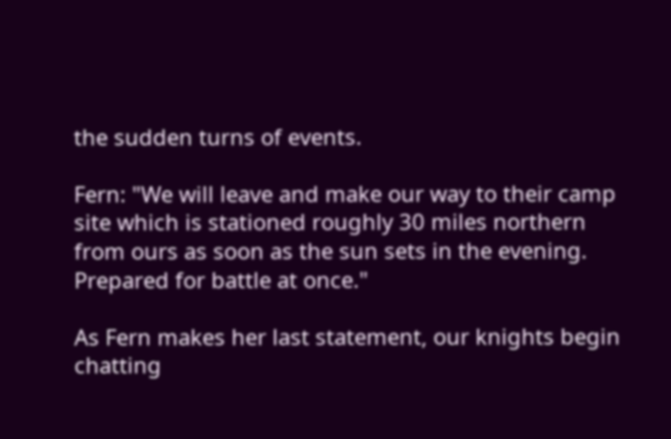the sudden turns of events.

Fern: "We will leave and make our way to their camp site which is stationed roughly 30 miles northern from ours as soon as the sun sets in the evening. Prepared for battle at once."

As Fern makes her last statement, our knights begin chatting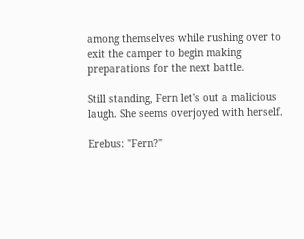among themselves while rushing over to exit the camper to begin making preparations for the next battle.

Still standing, Fern let's out a malicious laugh. She seems overjoyed with herself.

Erebus: "Fern?"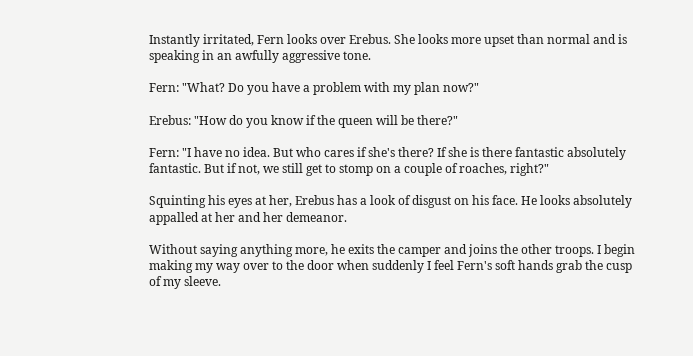Instantly irritated, Fern looks over Erebus. She looks more upset than normal and is speaking in an awfully aggressive tone.

Fern: "What? Do you have a problem with my plan now?"

Erebus: "How do you know if the queen will be there?"

Fern: "I have no idea. But who cares if she's there? If she is there fantastic absolutely fantastic. But if not, we still get to stomp on a couple of roaches, right?"

Squinting his eyes at her, Erebus has a look of disgust on his face. He looks absolutely appalled at her and her demeanor.

Without saying anything more, he exits the camper and joins the other troops. I begin making my way over to the door when suddenly I feel Fern's soft hands grab the cusp of my sleeve.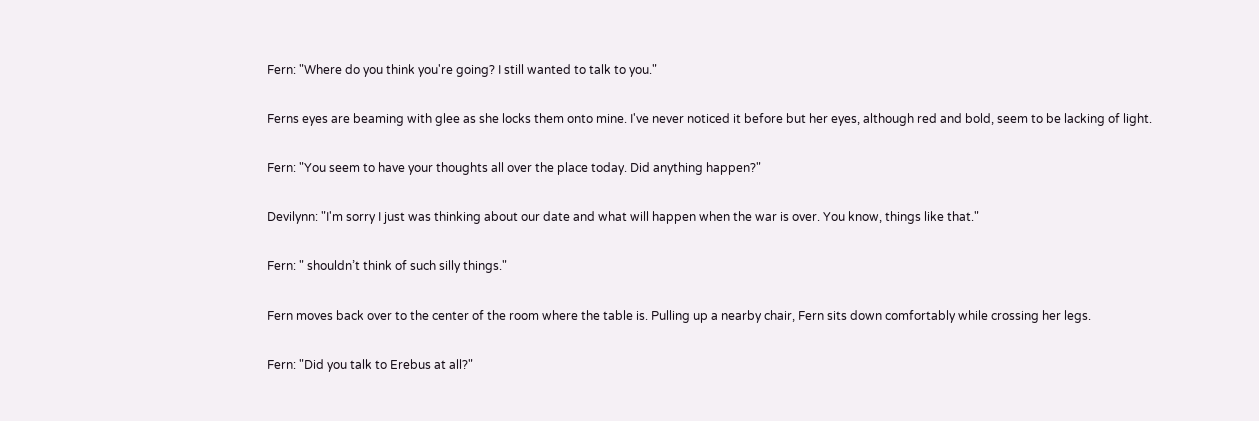Fern: "Where do you think you're going? I still wanted to talk to you."

Ferns eyes are beaming with glee as she locks them onto mine. I've never noticed it before but her eyes, although red and bold, seem to be lacking of light.

Fern: "You seem to have your thoughts all over the place today. Did anything happen?"

Devilynn: "I'm sorry I just was thinking about our date and what will happen when the war is over. You know, things like that."

Fern: " shouldn’t think of such silly things."

Fern moves back over to the center of the room where the table is. Pulling up a nearby chair, Fern sits down comfortably while crossing her legs.

Fern: "Did you talk to Erebus at all?"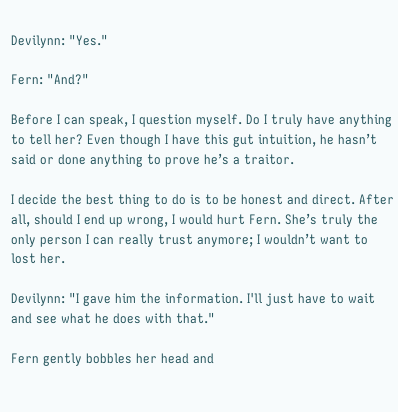Devilynn: "Yes."

Fern: "And?"

Before I can speak, I question myself. Do I truly have anything to tell her? Even though I have this gut intuition, he hasn’t said or done anything to prove he’s a traitor.

I decide the best thing to do is to be honest and direct. After all, should I end up wrong, I would hurt Fern. She’s truly the only person I can really trust anymore; I wouldn’t want to lost her.

Devilynn: "I gave him the information. I'll just have to wait and see what he does with that."

Fern gently bobbles her head and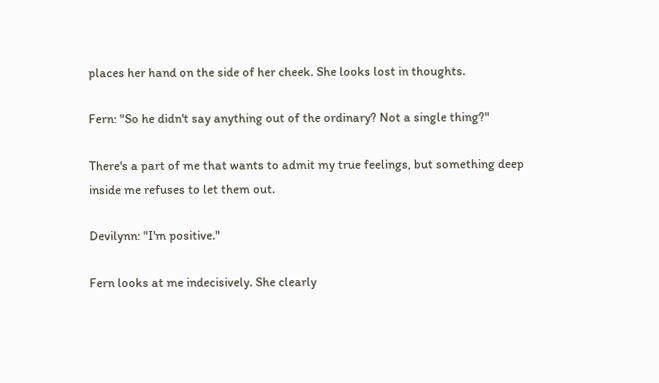places her hand on the side of her cheek. She looks lost in thoughts.

Fern: "So he didn't say anything out of the ordinary? Not a single thing?"

There's a part of me that wants to admit my true feelings, but something deep inside me refuses to let them out.

Devilynn: "I'm positive."

Fern looks at me indecisively. She clearly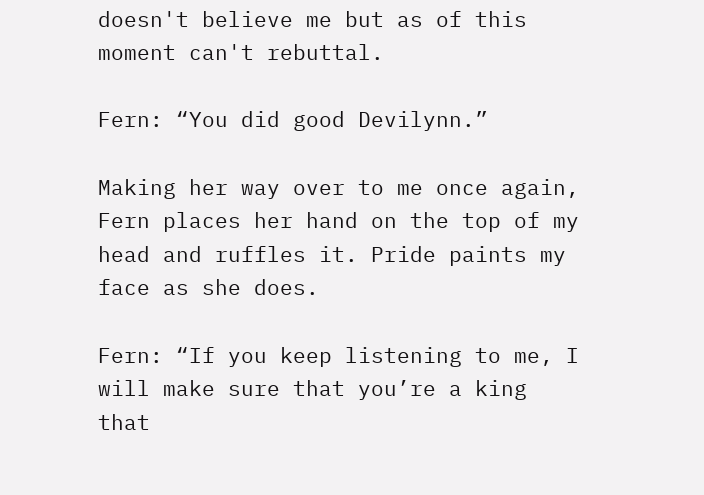doesn't believe me but as of this moment can't rebuttal.

Fern: “You did good Devilynn.”

Making her way over to me once again, Fern places her hand on the top of my head and ruffles it. Pride paints my face as she does.

Fern: “If you keep listening to me, I will make sure that you’re a king that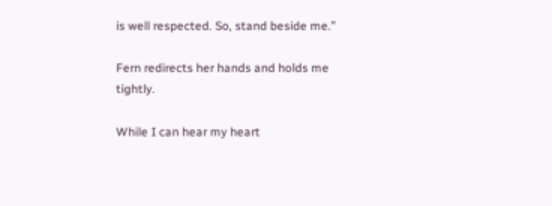is well respected. So, stand beside me.”

Fern redirects her hands and holds me tightly.

While I can hear my heart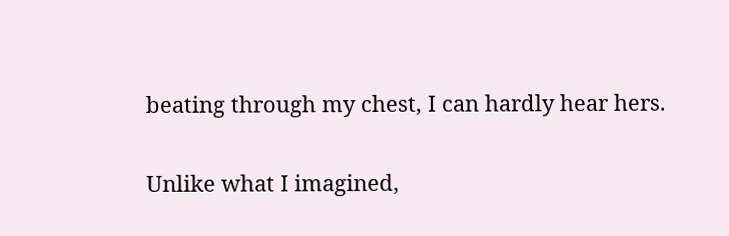beating through my chest, I can hardly hear hers.

Unlike what I imagined,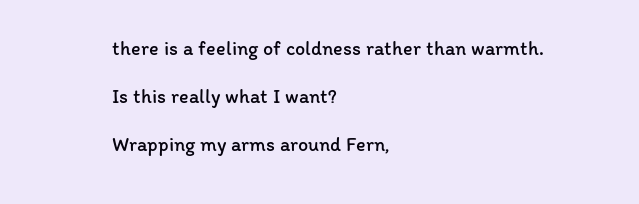there is a feeling of coldness rather than warmth.

Is this really what I want?

Wrapping my arms around Fern,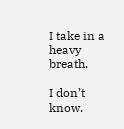I take in a heavy breath.

I don’t know.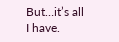But…it’s all I have.